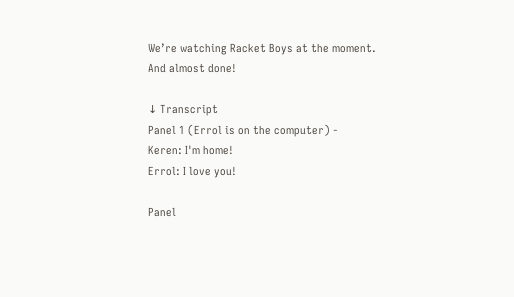We’re watching Racket Boys at the moment. And almost done!

↓ Transcript
Panel 1 (Errol is on the computer) -
Keren: I'm home!
Errol: I love you!

Panel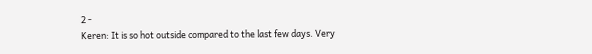2 -
Keren: It is so hot outside compared to the last few days. Very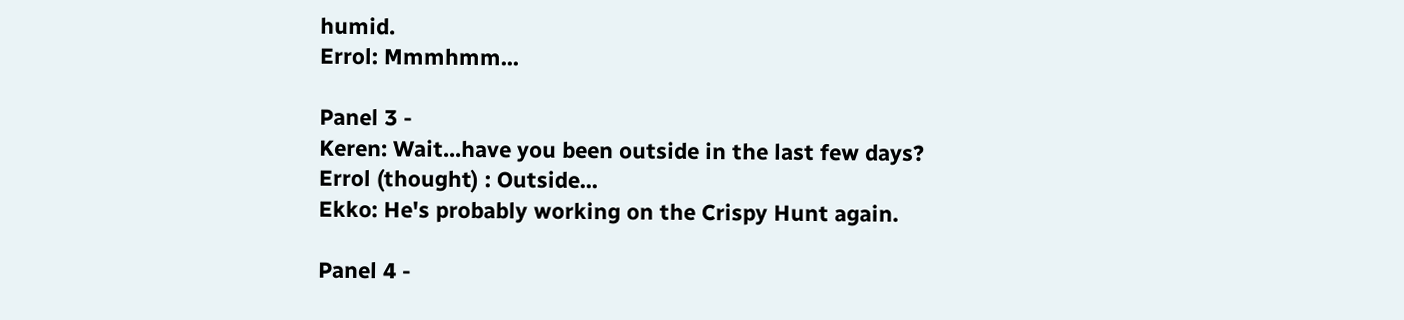humid.
Errol: Mmmhmm...

Panel 3 -
Keren: Wait...have you been outside in the last few days?
Errol (thought) : Outside...
Ekko: He's probably working on the Crispy Hunt again.

Panel 4 -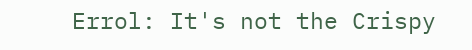Errol: It's not the Crispy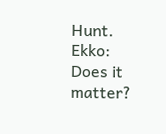Hunt.
Ekko: Does it matter?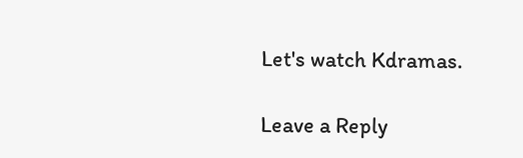Let's watch Kdramas.

Leave a Reply